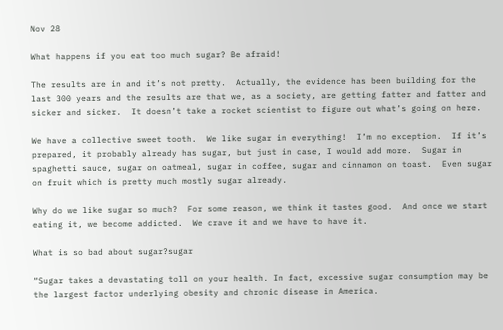Nov 28

What happens if you eat too much sugar? Be afraid!

The results are in and it’s not pretty.  Actually, the evidence has been building for the last 300 years and the results are that we, as a society, are getting fatter and fatter and sicker and sicker.  It doesn’t take a rocket scientist to figure out what’s going on here.

We have a collective sweet tooth.  We like sugar in everything!  I’m no exception.  If it’s prepared, it probably already has sugar, but just in case, I would add more.  Sugar in spaghetti sauce, sugar on oatmeal, sugar in coffee, sugar and cinnamon on toast.  Even sugar on fruit which is pretty much mostly sugar already.

Why do we like sugar so much?  For some reason, we think it tastes good.  And once we start eating it, we become addicted.  We crave it and we have to have it.

What is so bad about sugar?sugar

“Sugar takes a devastating toll on your health. In fact, excessive sugar consumption may be the largest factor underlying obesity and chronic disease in America.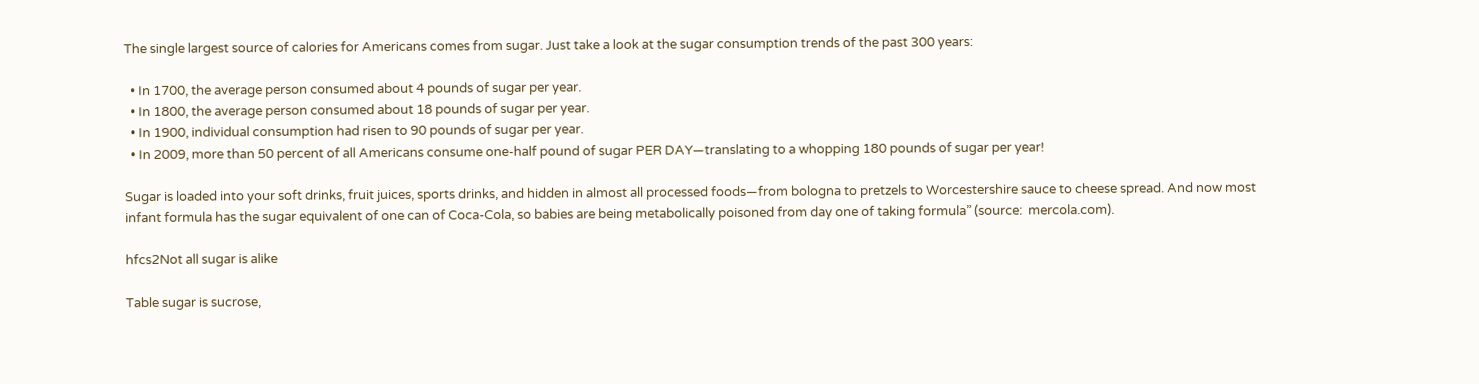The single largest source of calories for Americans comes from sugar. Just take a look at the sugar consumption trends of the past 300 years:

  • In 1700, the average person consumed about 4 pounds of sugar per year.
  • In 1800, the average person consumed about 18 pounds of sugar per year.
  • In 1900, individual consumption had risen to 90 pounds of sugar per year.
  • In 2009, more than 50 percent of all Americans consume one-half pound of sugar PER DAY—translating to a whopping 180 pounds of sugar per year!

Sugar is loaded into your soft drinks, fruit juices, sports drinks, and hidden in almost all processed foods—from bologna to pretzels to Worcestershire sauce to cheese spread. And now most infant formula has the sugar equivalent of one can of Coca-Cola, so babies are being metabolically poisoned from day one of taking formula” (source:  mercola.com).

hfcs2Not all sugar is alike

Table sugar is sucrose,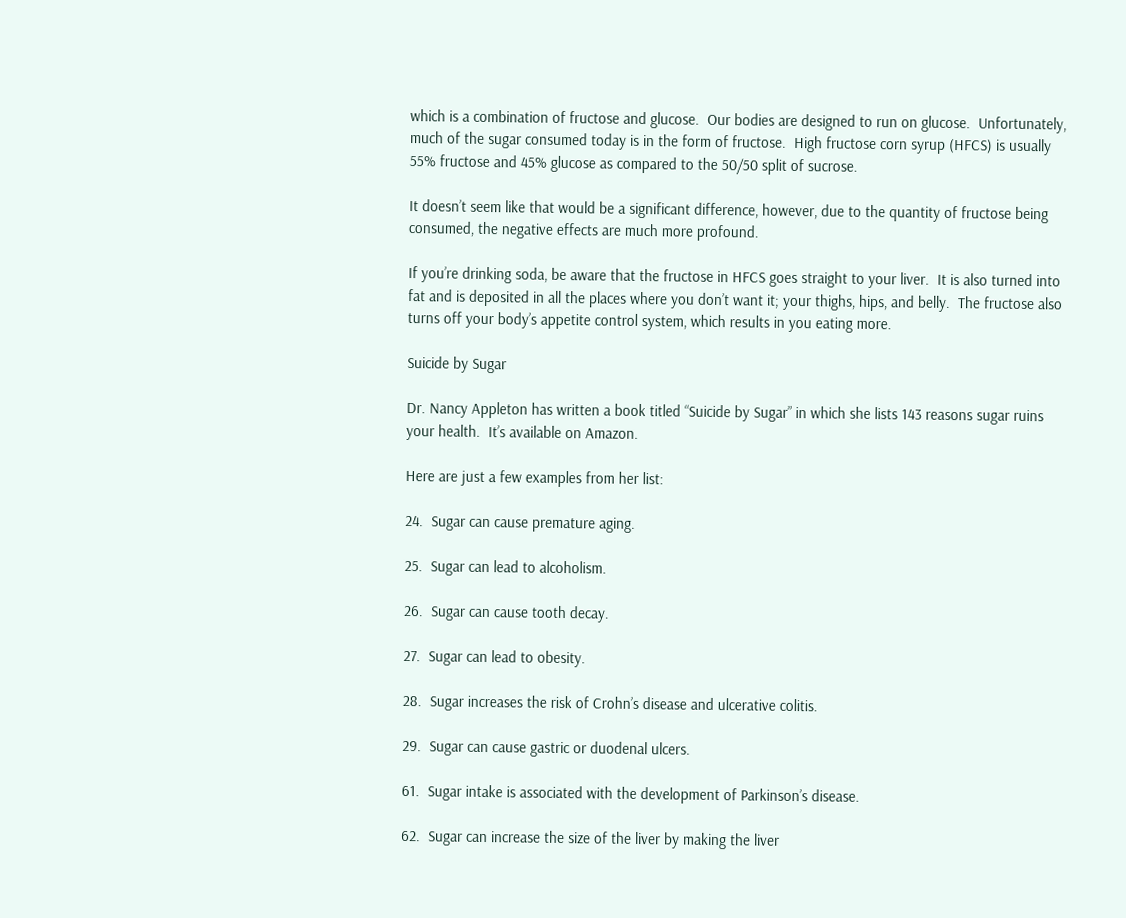which is a combination of fructose and glucose.  Our bodies are designed to run on glucose.  Unfortunately, much of the sugar consumed today is in the form of fructose.  High fructose corn syrup (HFCS) is usually 55% fructose and 45% glucose as compared to the 50/50 split of sucrose.

It doesn’t seem like that would be a significant difference, however, due to the quantity of fructose being consumed, the negative effects are much more profound.

If you’re drinking soda, be aware that the fructose in HFCS goes straight to your liver.  It is also turned into fat and is deposited in all the places where you don’t want it; your thighs, hips, and belly.  The fructose also turns off your body’s appetite control system, which results in you eating more.

Suicide by Sugar

Dr. Nancy Appleton has written a book titled “Suicide by Sugar” in which she lists 143 reasons sugar ruins your health.  It’s available on Amazon.

Here are just a few examples from her list:

24.  Sugar can cause premature aging.

25.  Sugar can lead to alcoholism.

26.  Sugar can cause tooth decay.

27.  Sugar can lead to obesity.

28.  Sugar increases the risk of Crohn’s disease and ulcerative colitis.

29.  Sugar can cause gastric or duodenal ulcers.

61.  Sugar intake is associated with the development of Parkinson’s disease.

62.  Sugar can increase the size of the liver by making the liver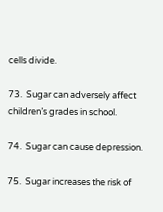cells divide.

73.  Sugar can adversely affect children’s grades in school.

74.  Sugar can cause depression.

75.  Sugar increases the risk of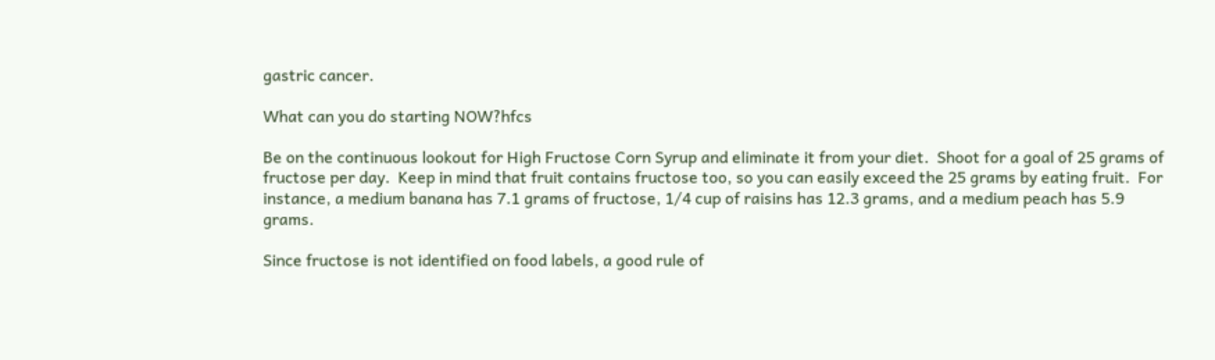gastric cancer.

What can you do starting NOW?hfcs

Be on the continuous lookout for High Fructose Corn Syrup and eliminate it from your diet.  Shoot for a goal of 25 grams of fructose per day.  Keep in mind that fruit contains fructose too, so you can easily exceed the 25 grams by eating fruit.  For instance, a medium banana has 7.1 grams of fructose, 1/4 cup of raisins has 12.3 grams, and a medium peach has 5.9 grams.

Since fructose is not identified on food labels, a good rule of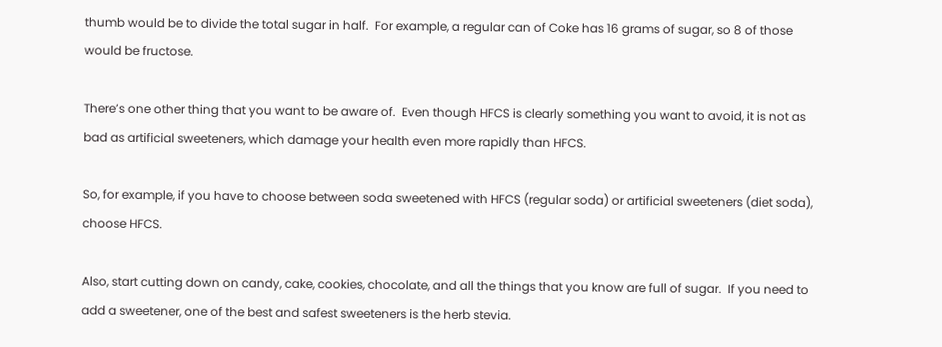thumb would be to divide the total sugar in half.  For example, a regular can of Coke has 16 grams of sugar, so 8 of those would be fructose.

There’s one other thing that you want to be aware of.  Even though HFCS is clearly something you want to avoid, it is not as bad as artificial sweeteners, which damage your health even more rapidly than HFCS.

So, for example, if you have to choose between soda sweetened with HFCS (regular soda) or artificial sweeteners (diet soda), choose HFCS.

Also, start cutting down on candy, cake, cookies, chocolate, and all the things that you know are full of sugar.  If you need to add a sweetener, one of the best and safest sweeteners is the herb stevia.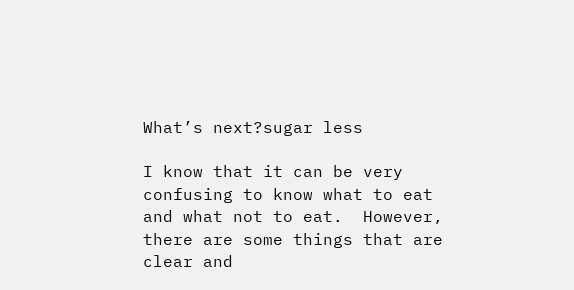What’s next?sugar less

I know that it can be very confusing to know what to eat and what not to eat.  However, there are some things that are clear and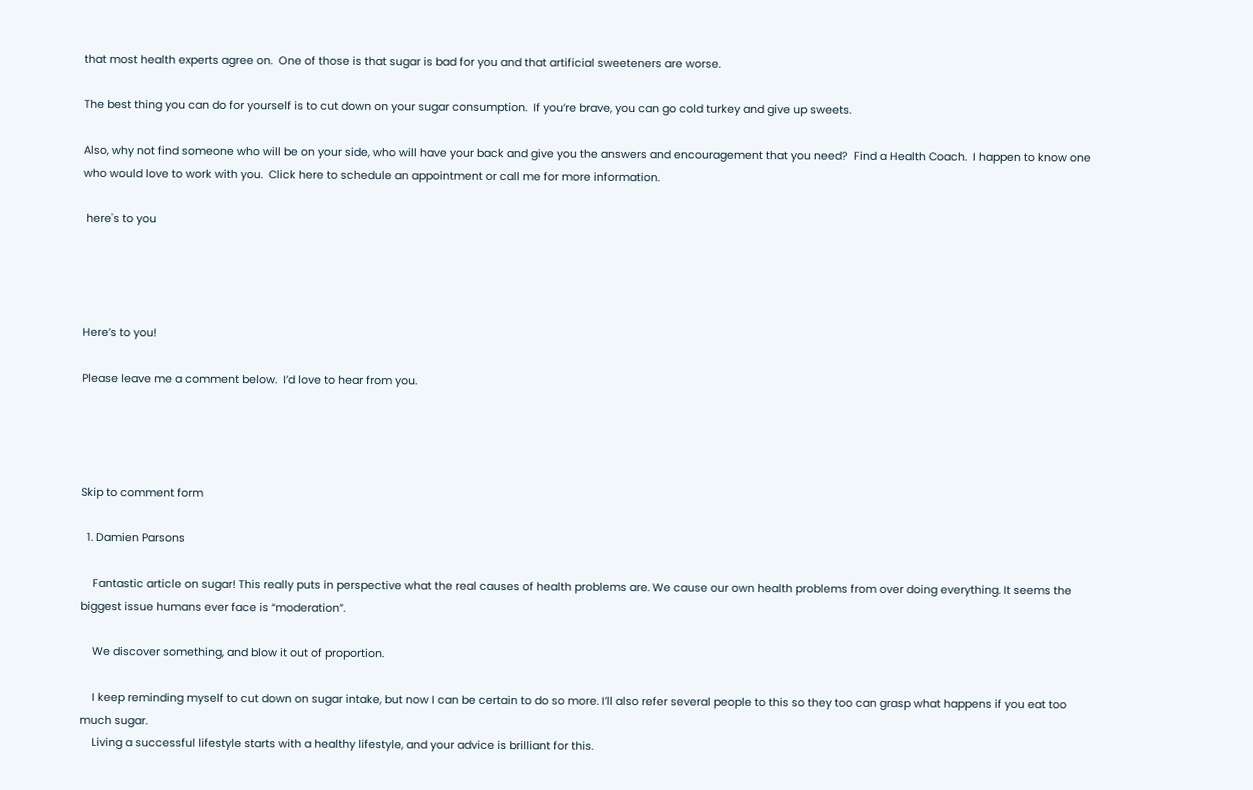that most health experts agree on.  One of those is that sugar is bad for you and that artificial sweeteners are worse.

The best thing you can do for yourself is to cut down on your sugar consumption.  If you’re brave, you can go cold turkey and give up sweets.

Also, why not find someone who will be on your side, who will have your back and give you the answers and encouragement that you need?  Find a Health Coach.  I happen to know one who would love to work with you.  Click here to schedule an appointment or call me for more information.

 here's to you




Here’s to you!

Please leave me a comment below.  I’d love to hear from you.




Skip to comment form

  1. Damien Parsons

    Fantastic article on sugar! This really puts in perspective what the real causes of health problems are. We cause our own health problems from over doing everything. It seems the biggest issue humans ever face is “moderation”.

    We discover something, and blow it out of proportion.

    I keep reminding myself to cut down on sugar intake, but now I can be certain to do so more. I’ll also refer several people to this so they too can grasp what happens if you eat too much sugar.
    Living a successful lifestyle starts with a healthy lifestyle, and your advice is brilliant for this.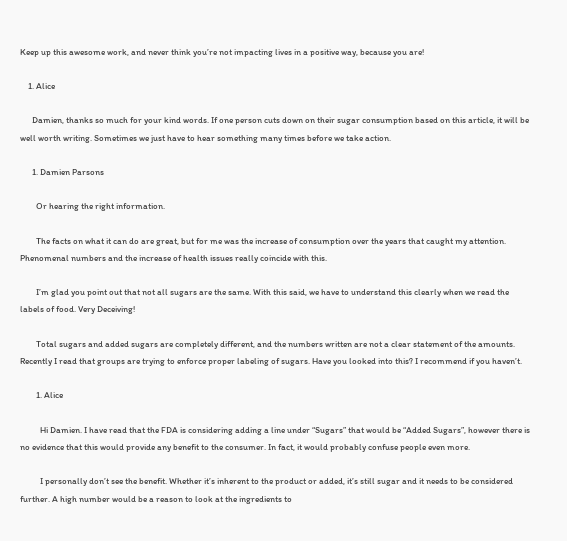Keep up this awesome work, and never think you’re not impacting lives in a positive way, because you are!

    1. Alice

      Damien, thanks so much for your kind words. If one person cuts down on their sugar consumption based on this article, it will be well worth writing. Sometimes we just have to hear something many times before we take action.

      1. Damien Parsons

        Or hearing the right information.

        The facts on what it can do are great, but for me was the increase of consumption over the years that caught my attention. Phenomenal numbers and the increase of health issues really coincide with this.

        I’m glad you point out that not all sugars are the same. With this said, we have to understand this clearly when we read the labels of food. Very Deceiving!

        Total sugars and added sugars are completely different, and the numbers written are not a clear statement of the amounts. Recently I read that groups are trying to enforce proper labeling of sugars. Have you looked into this? I recommend if you haven’t.

        1. Alice

          Hi Damien. I have read that the FDA is considering adding a line under “Sugars” that would be “Added Sugars”, however there is no evidence that this would provide any benefit to the consumer. In fact, it would probably confuse people even more.

          I personally don’t see the benefit. Whether it’s inherent to the product or added, it’s still sugar and it needs to be considered further. A high number would be a reason to look at the ingredients to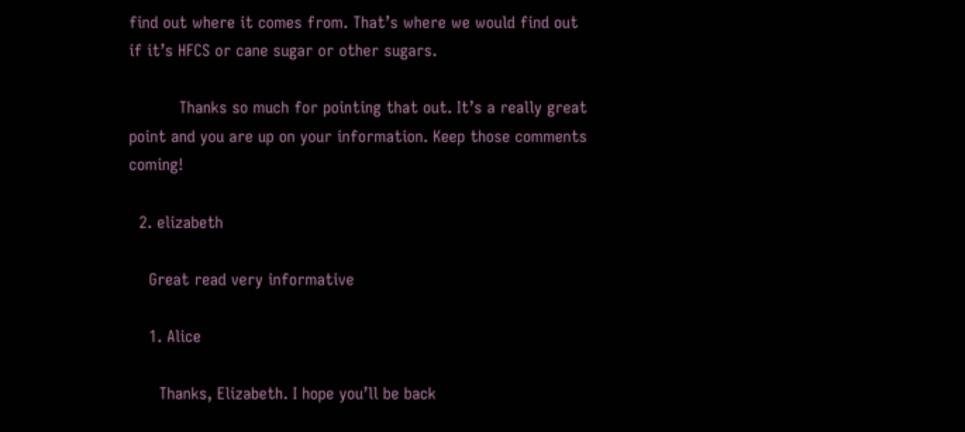find out where it comes from. That’s where we would find out if it’s HFCS or cane sugar or other sugars.

          Thanks so much for pointing that out. It’s a really great point and you are up on your information. Keep those comments coming!

  2. elizabeth

    Great read very informative

    1. Alice

      Thanks, Elizabeth. I hope you’ll be back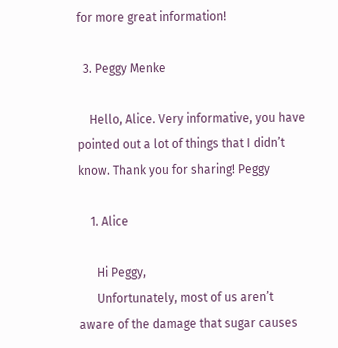for more great information!

  3. Peggy Menke

    Hello, Alice. Very informative, you have pointed out a lot of things that I didn’t know. Thank you for sharing! Peggy

    1. Alice

      Hi Peggy,
      Unfortunately, most of us aren’t aware of the damage that sugar causes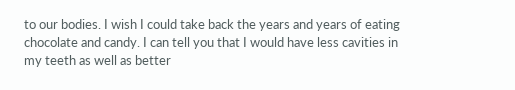to our bodies. I wish I could take back the years and years of eating chocolate and candy. I can tell you that I would have less cavities in my teeth as well as better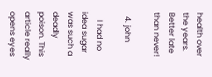health over the years. Better late than never!

  4. john

    I had no idea sugar was such a deadly poison. This article really opens eyes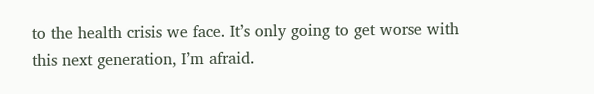to the health crisis we face. It’s only going to get worse with this next generation, I’m afraid.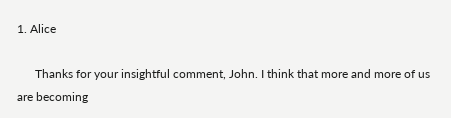1. Alice

      Thanks for your insightful comment, John. I think that more and more of us are becoming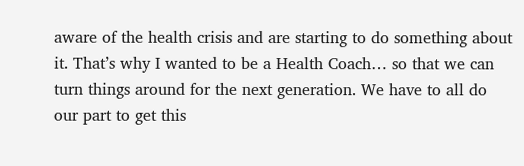aware of the health crisis and are starting to do something about it. That’s why I wanted to be a Health Coach… so that we can turn things around for the next generation. We have to all do our part to get this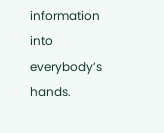information into everybody’s hands.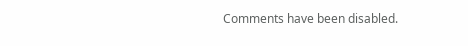Comments have been disabled.